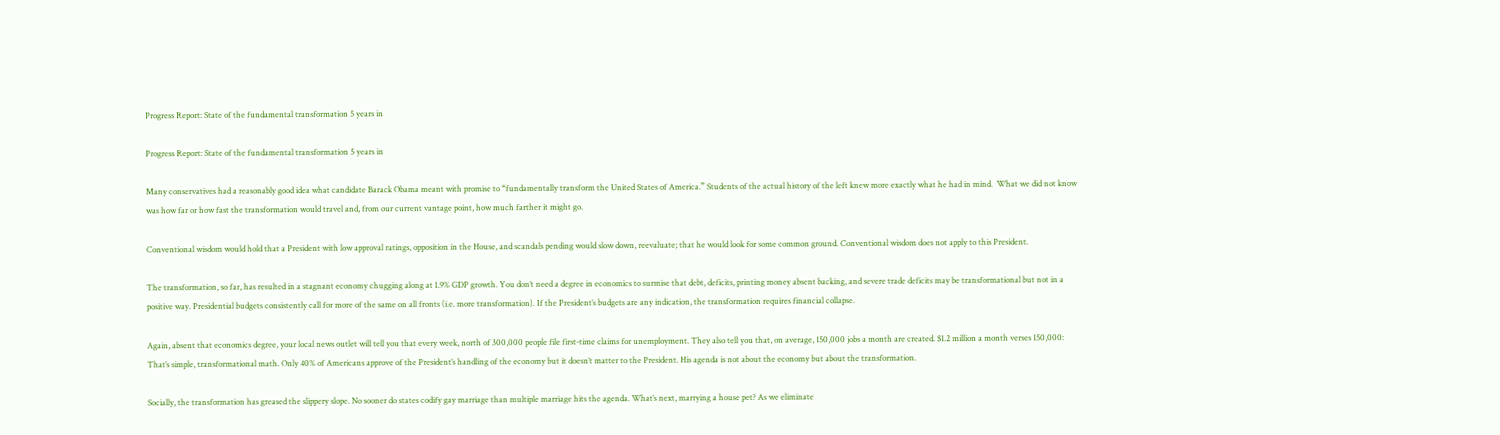Progress Report: State of the fundamental transformation 5 years in

Progress Report: State of the fundamental transformation 5 years in

Many conservatives had a reasonably good idea what candidate Barack Obama meant with promise to “fundamentally transform the United States of America.” Students of the actual history of the left knew more exactly what he had in mind.  What we did not know was how far or how fast the transformation would travel and, from our current vantage point, how much farther it might go.

Conventional wisdom would hold that a President with low approval ratings, opposition in the House, and scandals pending would slow down, reevaluate; that he would look for some common ground. Conventional wisdom does not apply to this President.

The transformation, so far, has resulted in a stagnant economy chugging along at 1.9% GDP growth. You don’t need a degree in economics to surmise that debt, deficits, printing money absent backing, and severe trade deficits may be transformational but not in a positive way. Presidential budgets consistently call for more of the same on all fronts (i.e. more transformation). If the President’s budgets are any indication, the transformation requires financial collapse.

Again, absent that economics degree, your local news outlet will tell you that every week, north of 300,000 people file first-time claims for unemployment. They also tell you that, on average, 150,000 jobs a month are created. $1.2 million a month verses 150,000: That’s simple, transformational math. Only 40% of Americans approve of the President’s handling of the economy but it doesn’t matter to the President. His agenda is not about the economy but about the transformation.

Socially, the transformation has greased the slippery slope. No sooner do states codify gay marriage than multiple marriage hits the agenda. What’s next, marrying a house pet? As we eliminate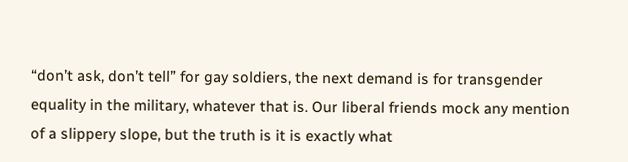“don’t ask, don’t tell” for gay soldiers, the next demand is for transgender equality in the military, whatever that is. Our liberal friends mock any mention of a slippery slope, but the truth is it is exactly what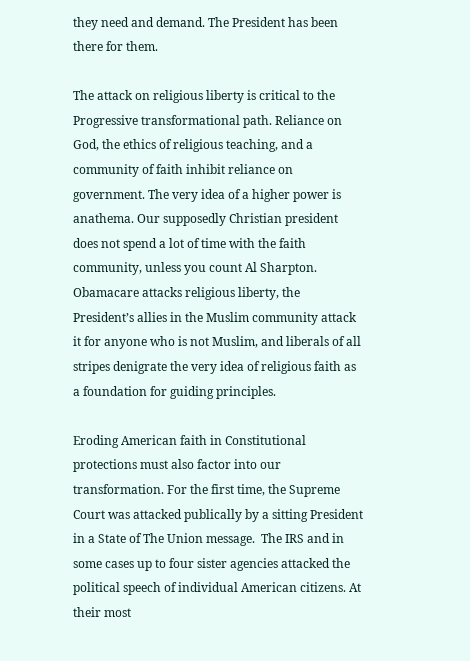they need and demand. The President has been there for them.

The attack on religious liberty is critical to the Progressive transformational path. Reliance on God, the ethics of religious teaching, and a community of faith inhibit reliance on government. The very idea of a higher power is anathema. Our supposedly Christian president does not spend a lot of time with the faith community, unless you count Al Sharpton. Obamacare attacks religious liberty, the President’s allies in the Muslim community attack it for anyone who is not Muslim, and liberals of all stripes denigrate the very idea of religious faith as a foundation for guiding principles.

Eroding American faith in Constitutional protections must also factor into our transformation. For the first time, the Supreme Court was attacked publically by a sitting President in a State of The Union message.  The IRS and in some cases up to four sister agencies attacked the political speech of individual American citizens. At their most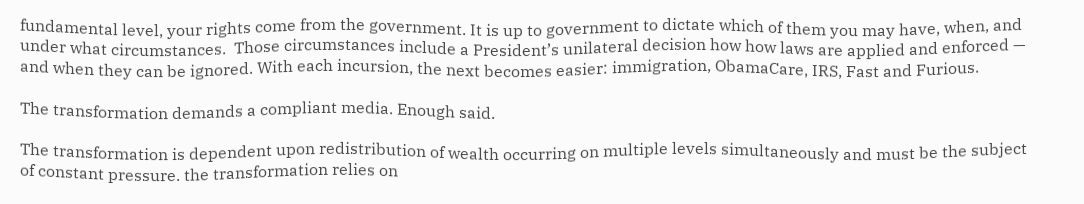fundamental level, your rights come from the government. It is up to government to dictate which of them you may have, when, and under what circumstances.  Those circumstances include a President’s unilateral decision how how laws are applied and enforced — and when they can be ignored. With each incursion, the next becomes easier: immigration, ObamaCare, IRS, Fast and Furious.

The transformation demands a compliant media. Enough said.

The transformation is dependent upon redistribution of wealth occurring on multiple levels simultaneously and must be the subject of constant pressure. the transformation relies on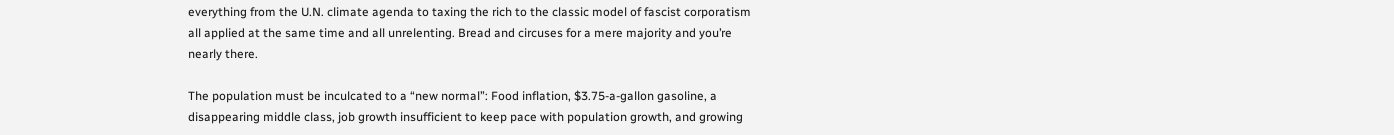everything from the U.N. climate agenda to taxing the rich to the classic model of fascist corporatism all applied at the same time and all unrelenting. Bread and circuses for a mere majority and you’re nearly there.

The population must be inculcated to a “new normal”: Food inflation, $3.75-a-gallon gasoline, a disappearing middle class, job growth insufficient to keep pace with population growth, and growing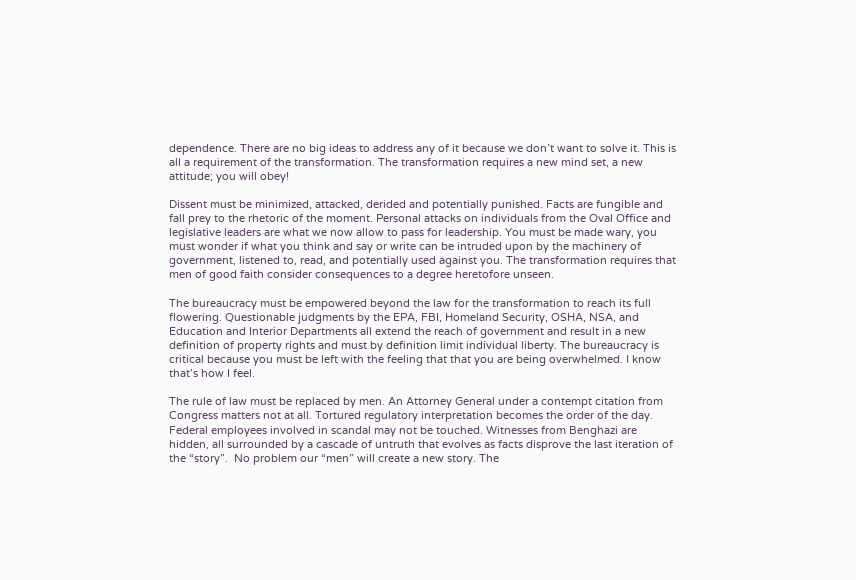dependence. There are no big ideas to address any of it because we don’t want to solve it. This is all a requirement of the transformation. The transformation requires a new mind set, a new attitude; you will obey!

Dissent must be minimized, attacked, derided and potentially punished. Facts are fungible and fall prey to the rhetoric of the moment. Personal attacks on individuals from the Oval Office and legislative leaders are what we now allow to pass for leadership. You must be made wary, you must wonder if what you think and say or write can be intruded upon by the machinery of government, listened to, read, and potentially used against you. The transformation requires that men of good faith consider consequences to a degree heretofore unseen.

The bureaucracy must be empowered beyond the law for the transformation to reach its full flowering. Questionable judgments by the EPA, FBI, Homeland Security, OSHA, NSA, and Education and Interior Departments all extend the reach of government and result in a new definition of property rights and must by definition limit individual liberty. The bureaucracy is critical because you must be left with the feeling that that you are being overwhelmed. I know that’s how I feel.

The rule of law must be replaced by men. An Attorney General under a contempt citation from Congress matters not at all. Tortured regulatory interpretation becomes the order of the day. Federal employees involved in scandal may not be touched. Witnesses from Benghazi are hidden, all surrounded by a cascade of untruth that evolves as facts disprove the last iteration of the “story”.  No problem our “men” will create a new story. The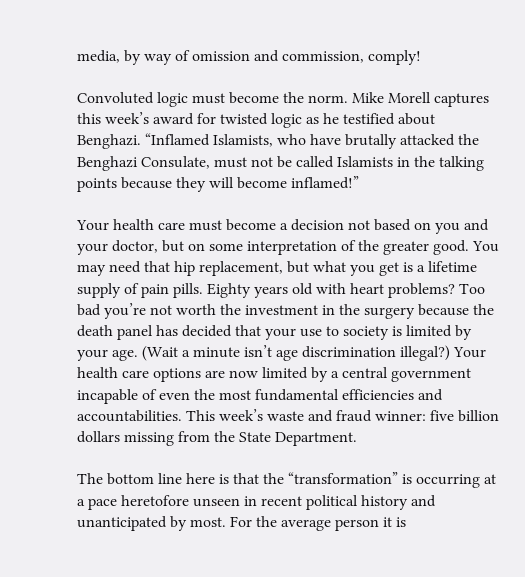media, by way of omission and commission, comply!

Convoluted logic must become the norm. Mike Morell captures this week’s award for twisted logic as he testified about Benghazi. “Inflamed Islamists, who have brutally attacked the Benghazi Consulate, must not be called Islamists in the talking points because they will become inflamed!”

Your health care must become a decision not based on you and your doctor, but on some interpretation of the greater good. You may need that hip replacement, but what you get is a lifetime supply of pain pills. Eighty years old with heart problems? Too bad you’re not worth the investment in the surgery because the death panel has decided that your use to society is limited by your age. (Wait a minute isn’t age discrimination illegal?) Your health care options are now limited by a central government incapable of even the most fundamental efficiencies and accountabilities. This week’s waste and fraud winner: five billion dollars missing from the State Department.

The bottom line here is that the “transformation” is occurring at a pace heretofore unseen in recent political history and unanticipated by most. For the average person it is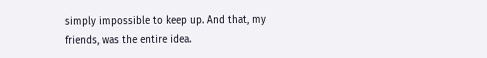simply impossible to keep up. And that, my friends, was the entire idea.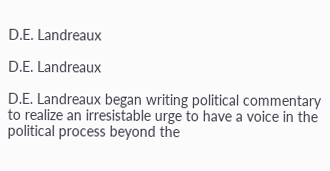D.E. Landreaux

D.E. Landreaux

D.E. Landreaux began writing political commentary to realize an irresistable urge to have a voice in the political process beyond the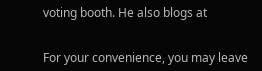voting booth. He also blogs at


For your convenience, you may leave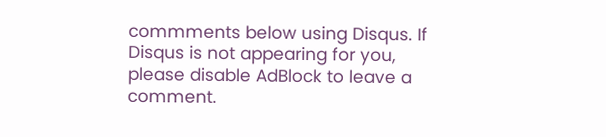commments below using Disqus. If Disqus is not appearing for you, please disable AdBlock to leave a comment.